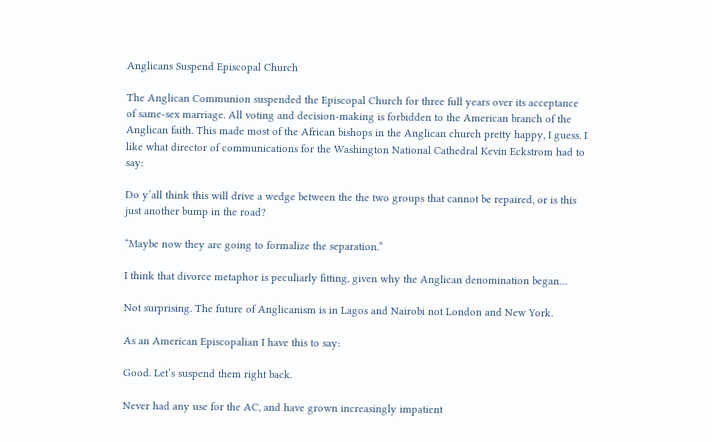Anglicans Suspend Episcopal Church

The Anglican Communion suspended the Episcopal Church for three full years over its acceptance of same-sex marriage. All voting and decision-making is forbidden to the American branch of the Anglican faith. This made most of the African bishops in the Anglican church pretty happy, I guess. I like what director of communications for the Washington National Cathedral Kevin Eckstrom had to say:

Do y’all think this will drive a wedge between the the two groups that cannot be repaired, or is this just another bump in the road?

“Maybe now they are going to formalize the separation.”

I think that divorce metaphor is peculiarly fitting, given why the Anglican denomination began…

Not surprising. The future of Anglicanism is in Lagos and Nairobi not London and New York.

As an American Episcopalian I have this to say:

Good. Let’s suspend them right back.

Never had any use for the AC, and have grown increasingly impatient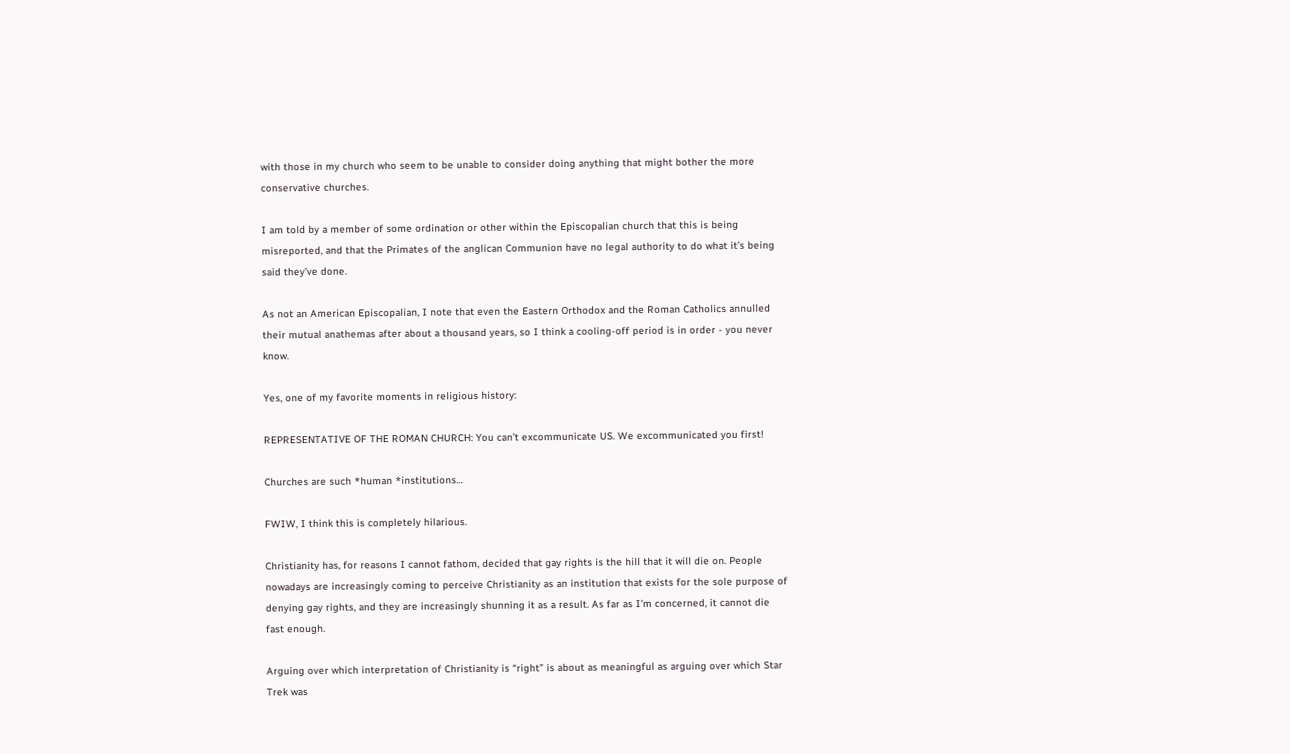with those in my church who seem to be unable to consider doing anything that might bother the more conservative churches.

I am told by a member of some ordination or other within the Episcopalian church that this is being misreported, and that the Primates of the anglican Communion have no legal authority to do what it’s being said they’ve done.

As not an American Episcopalian, I note that even the Eastern Orthodox and the Roman Catholics annulled their mutual anathemas after about a thousand years, so I think a cooling-off period is in order - you never know.

Yes, one of my favorite moments in religious history:

REPRESENTATIVE OF THE ROMAN CHURCH: You can’t excommunicate US. We excommunicated you first!

Churches are such *human *institutions…

FWIW, I think this is completely hilarious.

Christianity has, for reasons I cannot fathom, decided that gay rights is the hill that it will die on. People nowadays are increasingly coming to perceive Christianity as an institution that exists for the sole purpose of denying gay rights, and they are increasingly shunning it as a result. As far as I’m concerned, it cannot die fast enough.

Arguing over which interpretation of Christianity is “right” is about as meaningful as arguing over which Star Trek was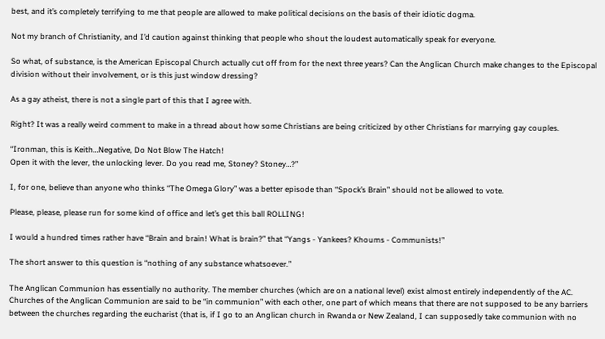best, and it’s completely terrifying to me that people are allowed to make political decisions on the basis of their idiotic dogma.

Not my branch of Christianity, and I’d caution against thinking that people who shout the loudest automatically speak for everyone.

So what, of substance, is the American Episcopal Church actually cut off from for the next three years? Can the Anglican Church make changes to the Episcopal division without their involvement, or is this just window dressing?

As a gay atheist, there is not a single part of this that I agree with.

Right? It was a really weird comment to make in a thread about how some Christians are being criticized by other Christians for marrying gay couples.

“Ironman, this is Keith…Negative, Do Not Blow The Hatch!
Open it with the lever, the unlocking lever. Do you read me, Stoney? Stoney…?”

I, for one, believe than anyone who thinks “The Omega Glory” was a better episode than “Spock’s Brain” should not be allowed to vote.

Please, please, please run for some kind of office and let’s get this ball ROLLING!

I would a hundred times rather have “Brain and brain! What is brain?” that “Yangs - Yankees? Khoums - Communists!”

The short answer to this question is “nothing of any substance whatsoever.”

The Anglican Communion has essentially no authority. The member churches (which are on a national level) exist almost entirely independently of the AC. Churches of the Anglican Communion are said to be “in communion” with each other, one part of which means that there are not supposed to be any barriers between the churches regarding the eucharist (that is, if I go to an Anglican church in Rwanda or New Zealand, I can supposedly take communion with no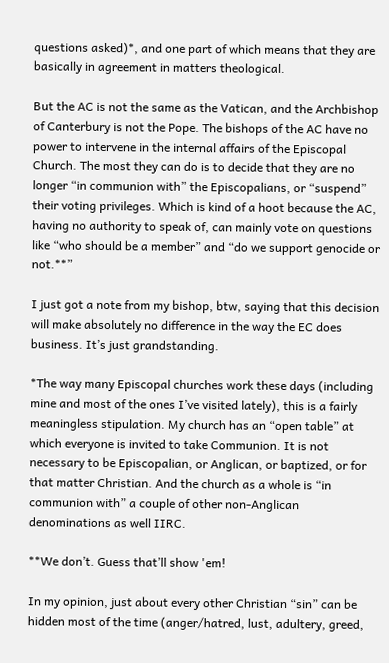questions asked)*, and one part of which means that they are basically in agreement in matters theological.

But the AC is not the same as the Vatican, and the Archbishop of Canterbury is not the Pope. The bishops of the AC have no power to intervene in the internal affairs of the Episcopal Church. The most they can do is to decide that they are no longer “in communion with” the Episcopalians, or “suspend” their voting privileges. Which is kind of a hoot because the AC, having no authority to speak of, can mainly vote on questions like “who should be a member” and “do we support genocide or not.**”

I just got a note from my bishop, btw, saying that this decision will make absolutely no difference in the way the EC does business. It’s just grandstanding.

*The way many Episcopal churches work these days (including mine and most of the ones I’ve visited lately), this is a fairly meaningless stipulation. My church has an “open table” at which everyone is invited to take Communion. It is not necessary to be Episcopalian, or Anglican, or baptized, or for that matter Christian. And the church as a whole is “in communion with” a couple of other non-Anglican denominations as well IIRC.

**We don’t. Guess that’ll show 'em!

In my opinion, just about every other Christian “sin” can be hidden most of the time (anger/hatred, lust, adultery, greed,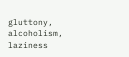gluttony, alcoholism, laziness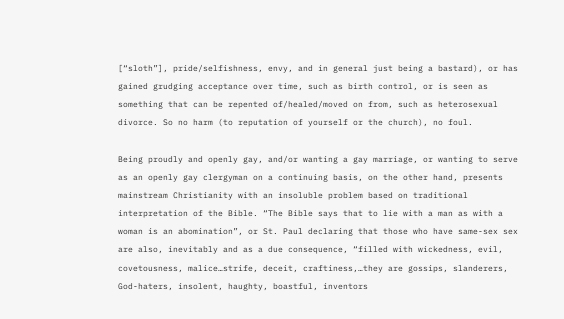[“sloth”], pride/selfishness, envy, and in general just being a bastard), or has gained grudging acceptance over time, such as birth control, or is seen as something that can be repented of/healed/moved on from, such as heterosexual divorce. So no harm (to reputation of yourself or the church), no foul.

Being proudly and openly gay, and/or wanting a gay marriage, or wanting to serve as an openly gay clergyman on a continuing basis, on the other hand, presents mainstream Christianity with an insoluble problem based on traditional interpretation of the Bible. “The Bible says that to lie with a man as with a woman is an abomination”, or St. Paul declaring that those who have same-sex sex are also, inevitably and as a due consequence, “filled with wickedness, evil, covetousness, malice…strife, deceit, craftiness,…they are gossips, slanderers, God-haters, insolent, haughty, boastful, inventors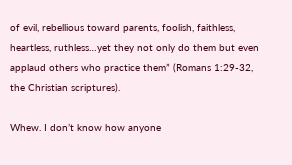of evil, rebellious toward parents, foolish, faithless, heartless, ruthless…yet they not only do them but even applaud others who practice them” (Romans 1:29-32, the Christian scriptures).

Whew. I don’t know how anyone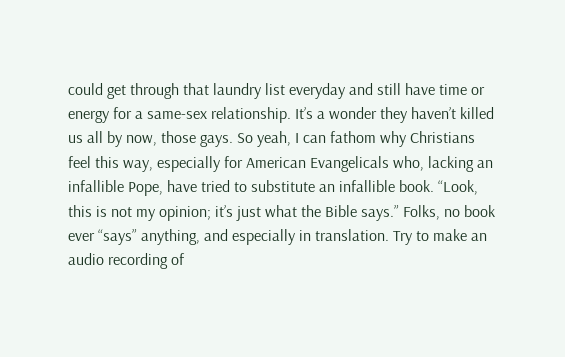could get through that laundry list everyday and still have time or energy for a same-sex relationship. It’s a wonder they haven’t killed us all by now, those gays. So yeah, I can fathom why Christians feel this way, especially for American Evangelicals who, lacking an infallible Pope, have tried to substitute an infallible book. “Look, this is not my opinion; it’s just what the Bible says.” Folks, no book ever “says” anything, and especially in translation. Try to make an audio recording of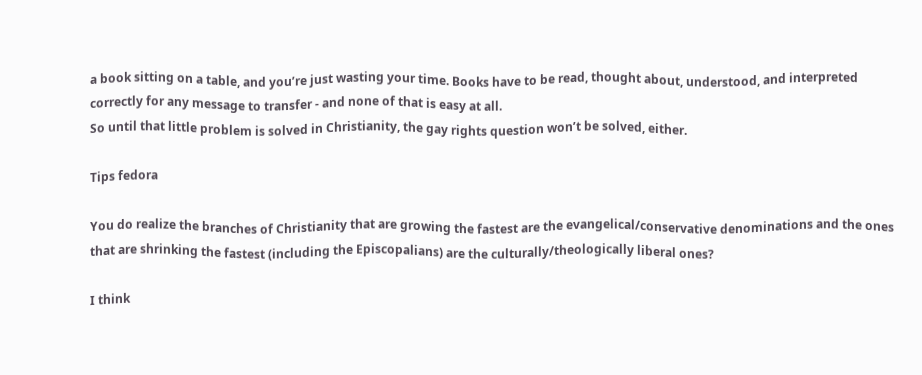a book sitting on a table, and you’re just wasting your time. Books have to be read, thought about, understood, and interpreted correctly for any message to transfer - and none of that is easy at all.
So until that little problem is solved in Christianity, the gay rights question won’t be solved, either.

Tips fedora

You do realize the branches of Christianity that are growing the fastest are the evangelical/conservative denominations and the ones that are shrinking the fastest (including the Episcopalians) are the culturally/theologically liberal ones?

I think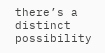there’s a distinct possibility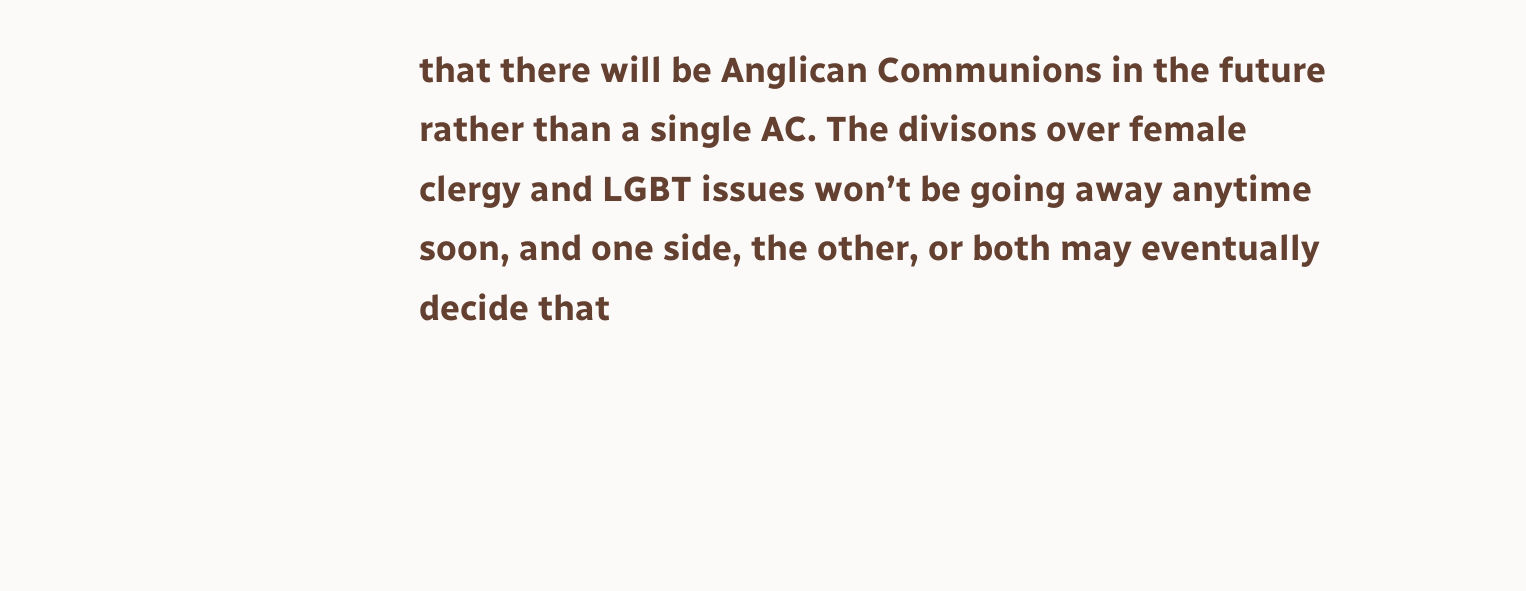that there will be Anglican Communions in the future rather than a single AC. The divisons over female clergy and LGBT issues won’t be going away anytime soon, and one side, the other, or both may eventually decide that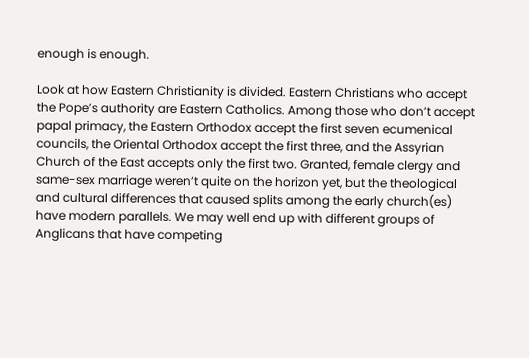enough is enough.

Look at how Eastern Christianity is divided. Eastern Christians who accept the Pope’s authority are Eastern Catholics. Among those who don’t accept papal primacy, the Eastern Orthodox accept the first seven ecumenical councils, the Oriental Orthodox accept the first three, and the Assyrian Church of the East accepts only the first two. Granted, female clergy and same-sex marriage weren’t quite on the horizon yet, but the theological and cultural differences that caused splits among the early church(es) have modern parallels. We may well end up with different groups of Anglicans that have competing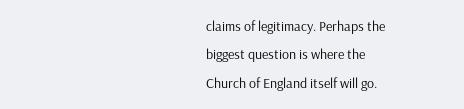claims of legitimacy. Perhaps the biggest question is where the Church of England itself will go.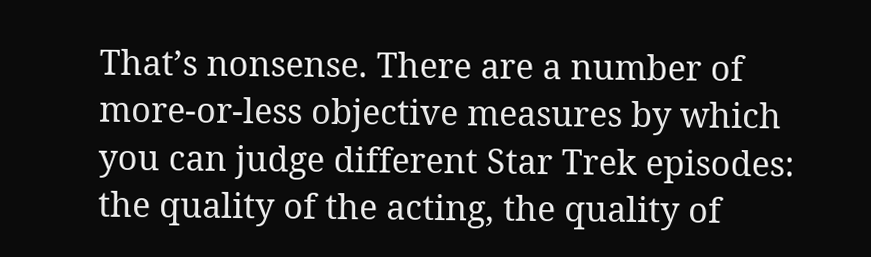That’s nonsense. There are a number of more-or-less objective measures by which you can judge different Star Trek episodes: the quality of the acting, the quality of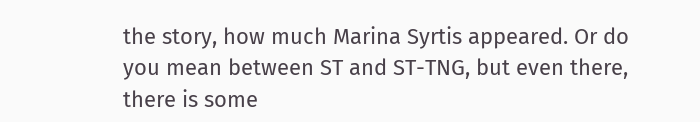the story, how much Marina Syrtis appeared. Or do you mean between ST and ST-TNG, but even there, there is some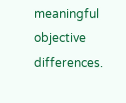meaningful objective differences.